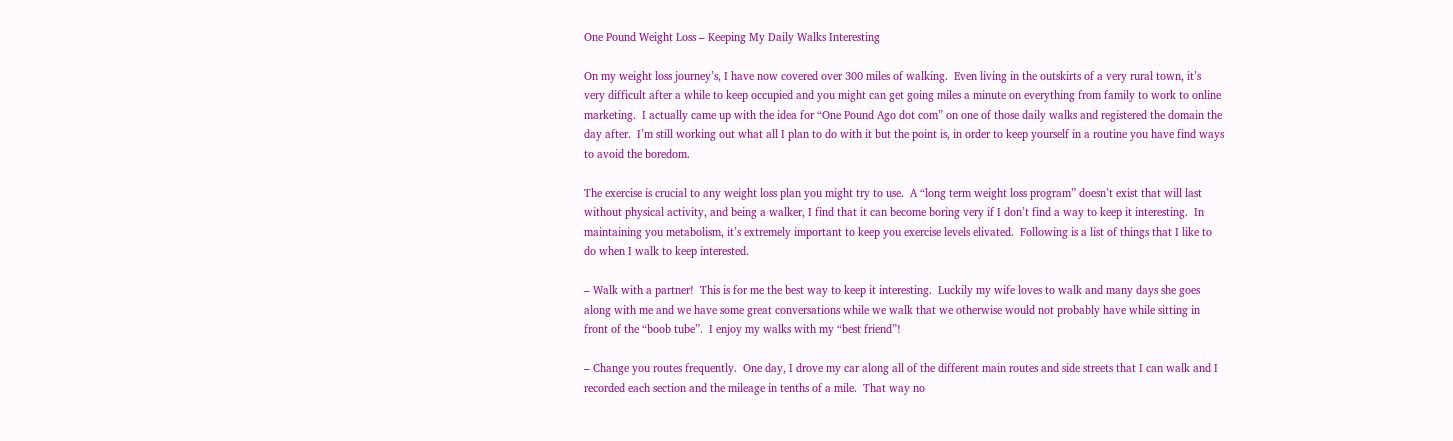One Pound Weight Loss – Keeping My Daily Walks Interesting

On my weight loss journey’s, I have now covered over 300 miles of walking.  Even living in the outskirts of a very rural town, it’s very difficult after a while to keep occupied and you might can get going miles a minute on everything from family to work to online marketing.  I actually came up with the idea for “One Pound Ago dot com” on one of those daily walks and registered the domain the day after.  I’m still working out what all I plan to do with it but the point is, in order to keep yourself in a routine you have find ways to avoid the boredom.

The exercise is crucial to any weight loss plan you might try to use.  A “long term weight loss program” doesn’t exist that will last without physical activity, and being a walker, I find that it can become boring very if I don’t find a way to keep it interesting.  In maintaining you metabolism, it’s extremely important to keep you exercise levels elivated.  Following is a list of things that I like to do when I walk to keep interested.

– Walk with a partner!  This is for me the best way to keep it interesting.  Luckily my wife loves to walk and many days she goes along with me and we have some great conversations while we walk that we otherwise would not probably have while sitting in front of the “boob tube”.  I enjoy my walks with my “best friend”!

– Change you routes frequently.  One day, I drove my car along all of the different main routes and side streets that I can walk and I recorded each section and the mileage in tenths of a mile.  That way no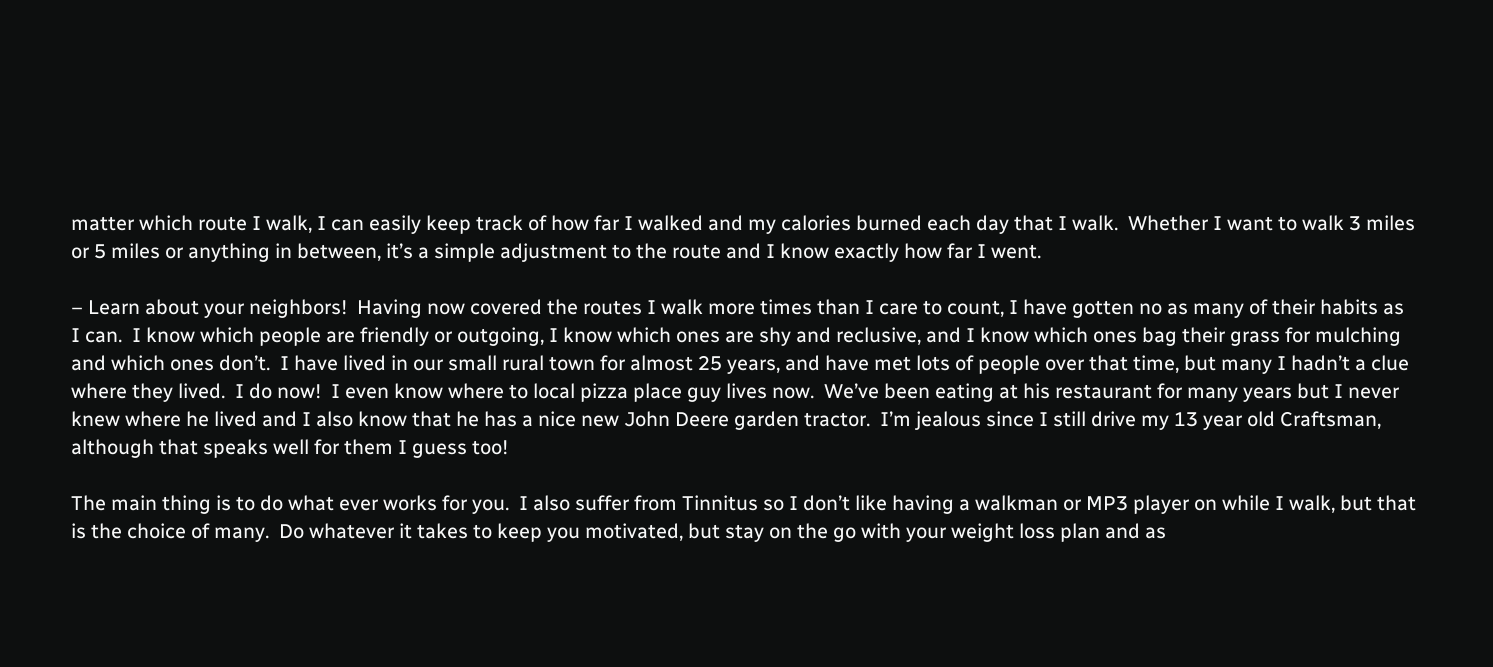matter which route I walk, I can easily keep track of how far I walked and my calories burned each day that I walk.  Whether I want to walk 3 miles or 5 miles or anything in between, it’s a simple adjustment to the route and I know exactly how far I went.

– Learn about your neighbors!  Having now covered the routes I walk more times than I care to count, I have gotten no as many of their habits as I can.  I know which people are friendly or outgoing, I know which ones are shy and reclusive, and I know which ones bag their grass for mulching and which ones don’t.  I have lived in our small rural town for almost 25 years, and have met lots of people over that time, but many I hadn’t a clue where they lived.  I do now!  I even know where to local pizza place guy lives now.  We’ve been eating at his restaurant for many years but I never knew where he lived and I also know that he has a nice new John Deere garden tractor.  I’m jealous since I still drive my 13 year old Craftsman, although that speaks well for them I guess too!

The main thing is to do what ever works for you.  I also suffer from Tinnitus so I don’t like having a walkman or MP3 player on while I walk, but that is the choice of many.  Do whatever it takes to keep you motivated, but stay on the go with your weight loss plan and as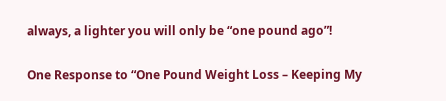always, a lighter you will only be “one pound ago”!

One Response to “One Pound Weight Loss – Keeping My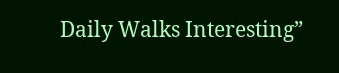Daily Walks Interesting”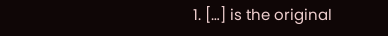1. […] is the original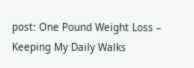post: One Pound Weight Loss – Keeping My Daily Walks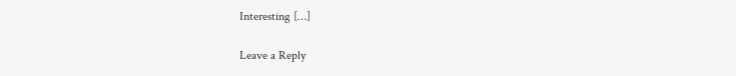Interesting […]

Leave a Reply